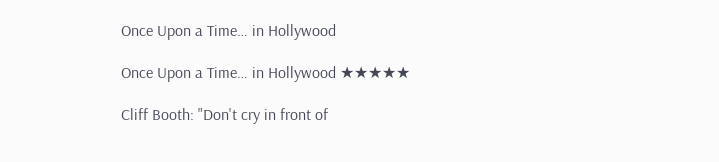Once Upon a Time… in Hollywood

Once Upon a Time… in Hollywood ★★★★★

Cliff Booth: "Don't cry in front of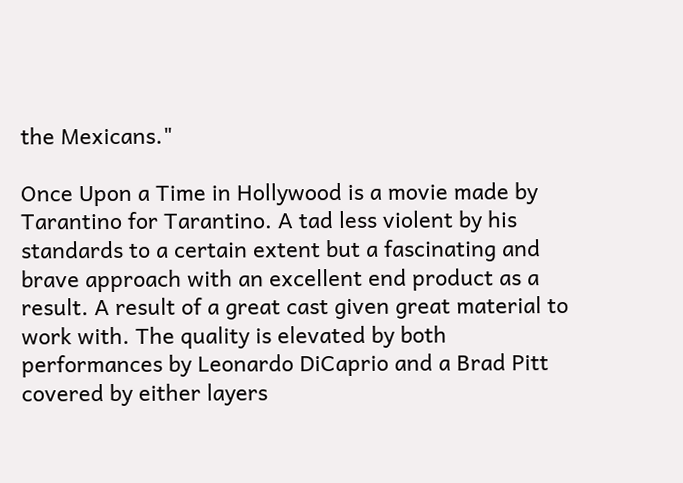the Mexicans."

Once Upon a Time in Hollywood is a movie made by Tarantino for Tarantino. A tad less violent by his standards to a certain extent but a fascinating and brave approach with an excellent end product as a result. A result of a great cast given great material to work with. The quality is elevated by both performances by Leonardo DiCaprio and a Brad Pitt covered by either layers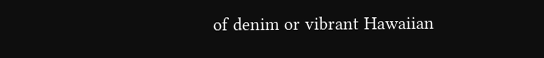of denim or vibrant Hawaiian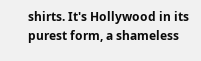shirts. It's Hollywood in its purest form, a shameless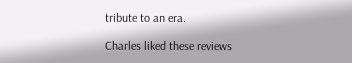tribute to an era.

Charles liked these reviews